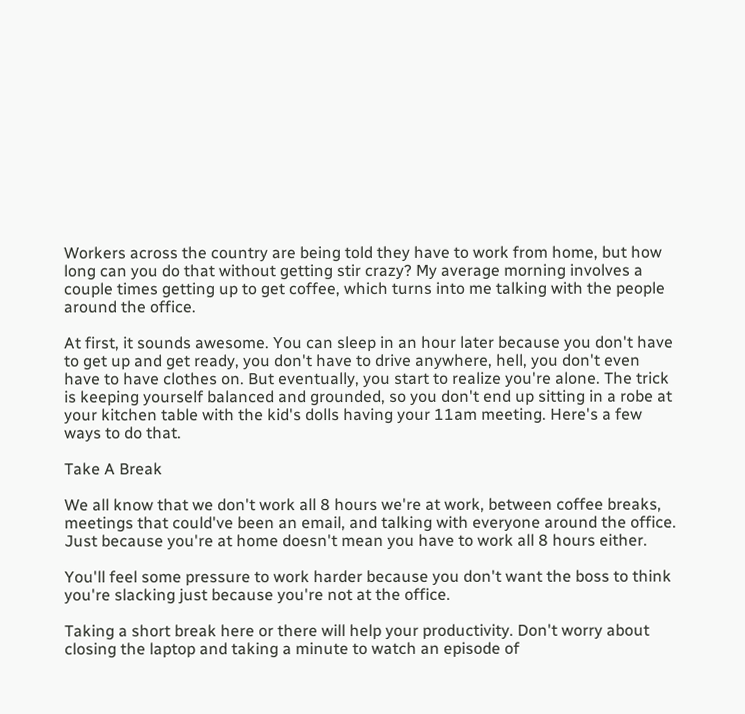Workers across the country are being told they have to work from home, but how long can you do that without getting stir crazy? My average morning involves a couple times getting up to get coffee, which turns into me talking with the people around the office.

At first, it sounds awesome. You can sleep in an hour later because you don't have to get up and get ready, you don't have to drive anywhere, hell, you don't even have to have clothes on. But eventually, you start to realize you're alone. The trick is keeping yourself balanced and grounded, so you don't end up sitting in a robe at your kitchen table with the kid's dolls having your 11am meeting. Here's a few ways to do that.

Take A Break

We all know that we don't work all 8 hours we're at work, between coffee breaks, meetings that could've been an email, and talking with everyone around the office. Just because you're at home doesn't mean you have to work all 8 hours either.

You'll feel some pressure to work harder because you don't want the boss to think you're slacking just because you're not at the office.

Taking a short break here or there will help your productivity. Don't worry about closing the laptop and taking a minute to watch an episode of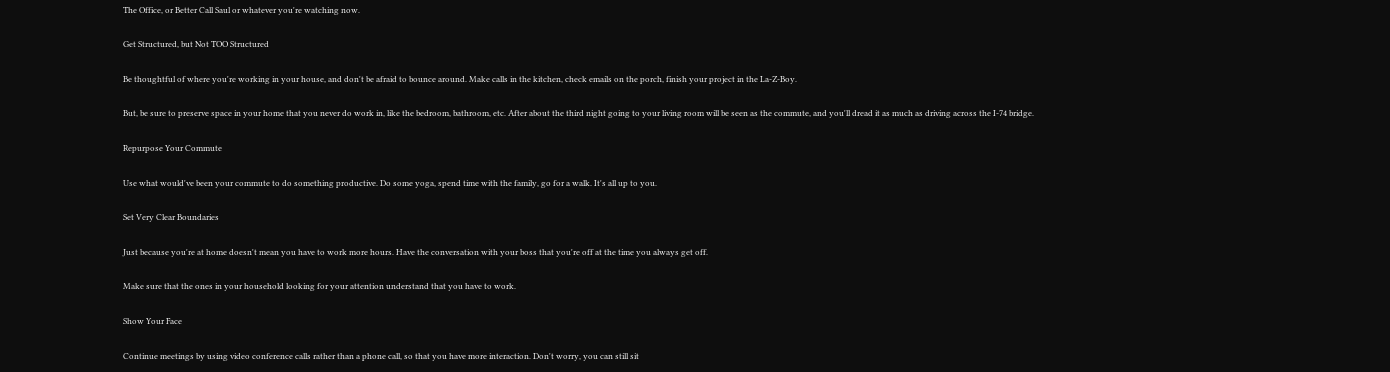The Office, or Better Call Saul or whatever you're watching now.

Get Structured, but Not TOO Structured

Be thoughtful of where you're working in your house, and don't be afraid to bounce around. Make calls in the kitchen, check emails on the porch, finish your project in the La-Z-Boy.

But, be sure to preserve space in your home that you never do work in, like the bedroom, bathroom, etc. After about the third night going to your living room will be seen as the commute, and you'll dread it as much as driving across the I-74 bridge.

Repurpose Your Commute

Use what would've been your commute to do something productive. Do some yoga, spend time with the family, go for a walk. It's all up to you.

Set Very Clear Boundaries

Just because you're at home doesn't mean you have to work more hours. Have the conversation with your boss that you're off at the time you always get off.

Make sure that the ones in your household looking for your attention understand that you have to work.

Show Your Face

Continue meetings by using video conference calls rather than a phone call, so that you have more interaction. Don't worry, you can still sit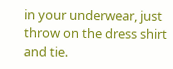in your underwear, just throw on the dress shirt and tie.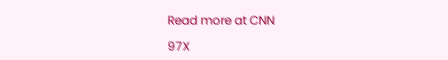Read more at CNN

97X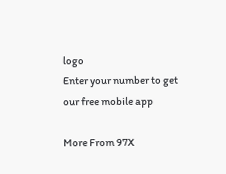logo
Enter your number to get our free mobile app

More From 97X